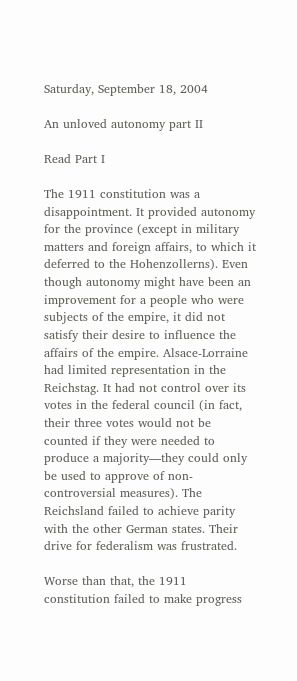Saturday, September 18, 2004

An unloved autonomy part II

Read Part I

The 1911 constitution was a disappointment. It provided autonomy for the province (except in military matters and foreign affairs, to which it deferred to the Hohenzollerns). Even though autonomy might have been an improvement for a people who were subjects of the empire, it did not satisfy their desire to influence the affairs of the empire. Alsace-Lorraine had limited representation in the Reichstag. It had not control over its votes in the federal council (in fact, their three votes would not be counted if they were needed to produce a majority—they could only be used to approve of non-controversial measures). The Reichsland failed to achieve parity with the other German states. Their drive for federalism was frustrated.

Worse than that, the 1911 constitution failed to make progress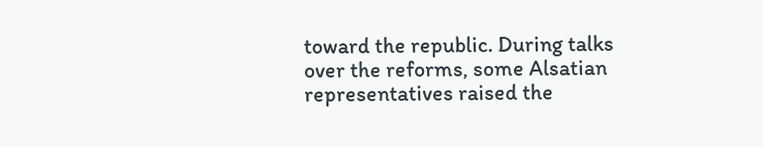toward the republic. During talks over the reforms, some Alsatian representatives raised the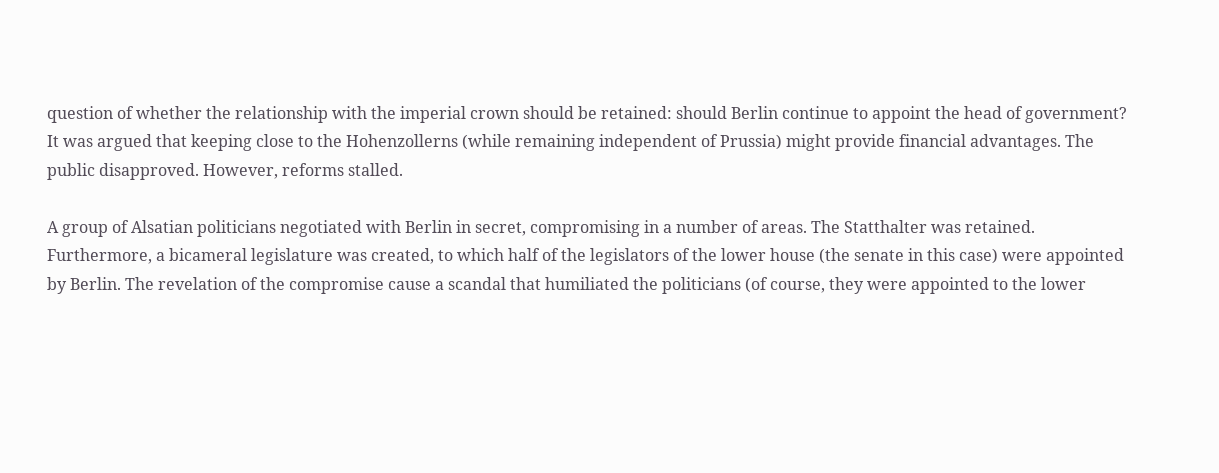question of whether the relationship with the imperial crown should be retained: should Berlin continue to appoint the head of government? It was argued that keeping close to the Hohenzollerns (while remaining independent of Prussia) might provide financial advantages. The public disapproved. However, reforms stalled.

A group of Alsatian politicians negotiated with Berlin in secret, compromising in a number of areas. The Statthalter was retained. Furthermore, a bicameral legislature was created, to which half of the legislators of the lower house (the senate in this case) were appointed by Berlin. The revelation of the compromise cause a scandal that humiliated the politicians (of course, they were appointed to the lower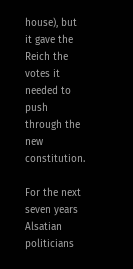house), but it gave the Reich the votes it needed to push through the new constitution.

For the next seven years Alsatian politicians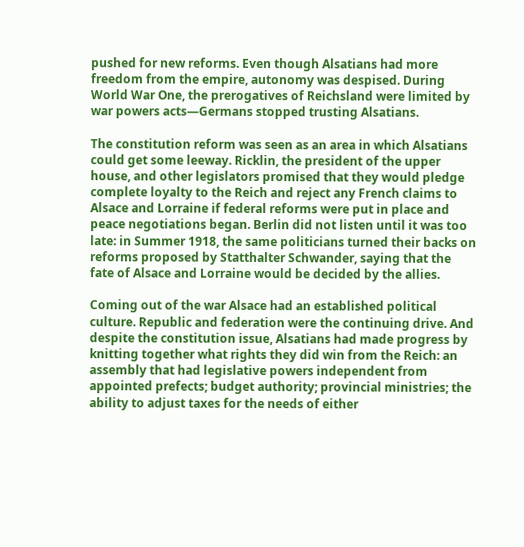pushed for new reforms. Even though Alsatians had more freedom from the empire, autonomy was despised. During World War One, the prerogatives of Reichsland were limited by war powers acts—Germans stopped trusting Alsatians.

The constitution reform was seen as an area in which Alsatians could get some leeway. Ricklin, the president of the upper house, and other legislators promised that they would pledge complete loyalty to the Reich and reject any French claims to Alsace and Lorraine if federal reforms were put in place and peace negotiations began. Berlin did not listen until it was too late: in Summer 1918, the same politicians turned their backs on reforms proposed by Statthalter Schwander, saying that the fate of Alsace and Lorraine would be decided by the allies.

Coming out of the war Alsace had an established political culture. Republic and federation were the continuing drive. And despite the constitution issue, Alsatians had made progress by knitting together what rights they did win from the Reich: an assembly that had legislative powers independent from appointed prefects; budget authority; provincial ministries; the ability to adjust taxes for the needs of either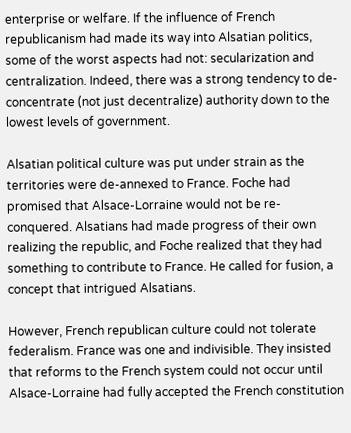enterprise or welfare. If the influence of French republicanism had made its way into Alsatian politics, some of the worst aspects had not: secularization and centralization. Indeed, there was a strong tendency to de-concentrate (not just decentralize) authority down to the lowest levels of government.

Alsatian political culture was put under strain as the territories were de-annexed to France. Foche had promised that Alsace-Lorraine would not be re-conquered. Alsatians had made progress of their own realizing the republic, and Foche realized that they had something to contribute to France. He called for fusion, a concept that intrigued Alsatians.

However, French republican culture could not tolerate federalism. France was one and indivisible. They insisted that reforms to the French system could not occur until Alsace-Lorraine had fully accepted the French constitution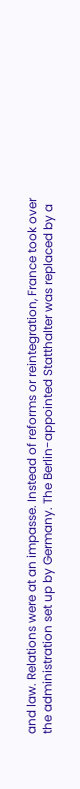and law. Relations were at an impasse. Instead of reforms or reintegration, France took over the administration set up by Germany. The Berlin-appointed Statthalter was replaced by a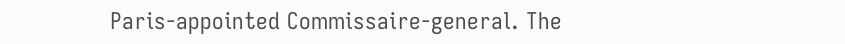Paris-appointed Commissaire-general. The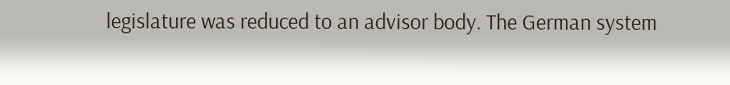legislature was reduced to an advisor body. The German system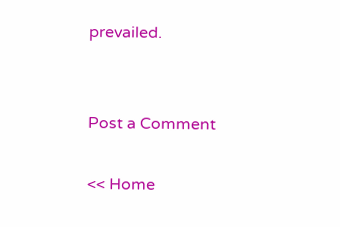prevailed.


Post a Comment

<< Home